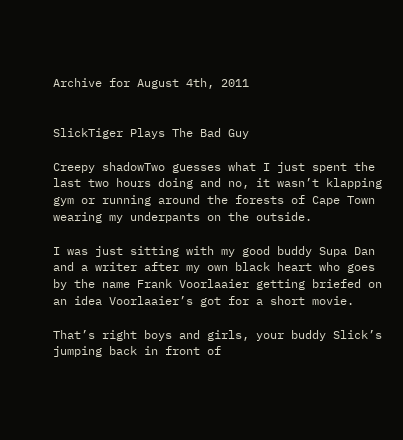Archive for August 4th, 2011


SlickTiger Plays The Bad Guy

Creepy shadowTwo guesses what I just spent the last two hours doing and no, it wasn’t klapping gym or running around the forests of Cape Town wearing my underpants on the outside.

I was just sitting with my good buddy Supa Dan and a writer after my own black heart who goes by the name Frank Voorlaaier getting briefed on an idea Voorlaaier’s got for a short movie.

That’s right boys and girls, your buddy Slick’s jumping back in front of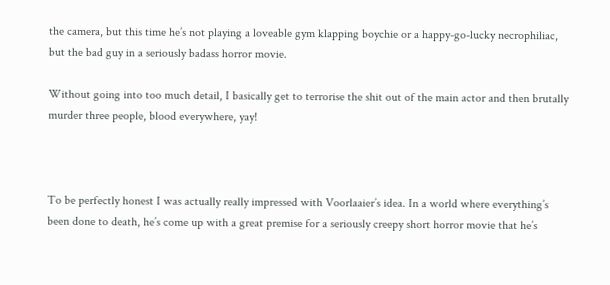the camera, but this time he’s not playing a loveable gym klapping boychie or a happy-go-lucky necrophiliac, but the bad guy in a seriously badass horror movie.

Without going into too much detail, I basically get to terrorise the shit out of the main actor and then brutally murder three people, blood everywhere, yay!



To be perfectly honest I was actually really impressed with Voorlaaier’s idea. In a world where everything’s been done to death, he’s come up with a great premise for a seriously creepy short horror movie that he’s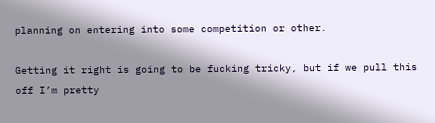planning on entering into some competition or other.

Getting it right is going to be fucking tricky, but if we pull this off I’m pretty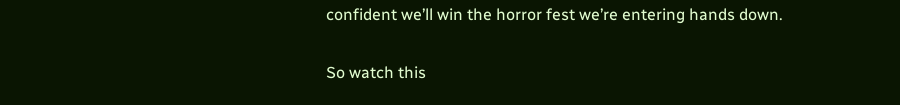confident we’ll win the horror fest we’re entering hands down.

So watch this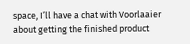space, I’ll have a chat with Voorlaaier about getting the finished product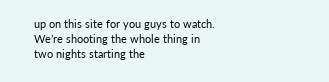up on this site for you guys to watch. We’re shooting the whole thing in two nights starting the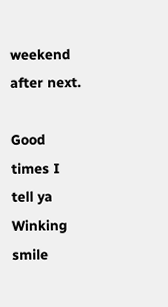weekend after next.

Good times I tell ya Winking smile